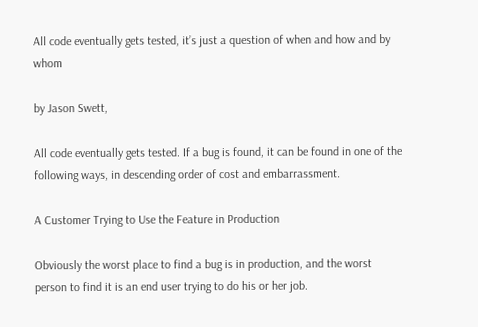All code eventually gets tested, it’s just a question of when and how and by whom

by Jason Swett,

All code eventually gets tested. If a bug is found, it can be found in one of the following ways, in descending order of cost and embarrassment.

A Customer Trying to Use the Feature in Production

Obviously the worst place to find a bug is in production, and the worst person to find it is an end user trying to do his or her job.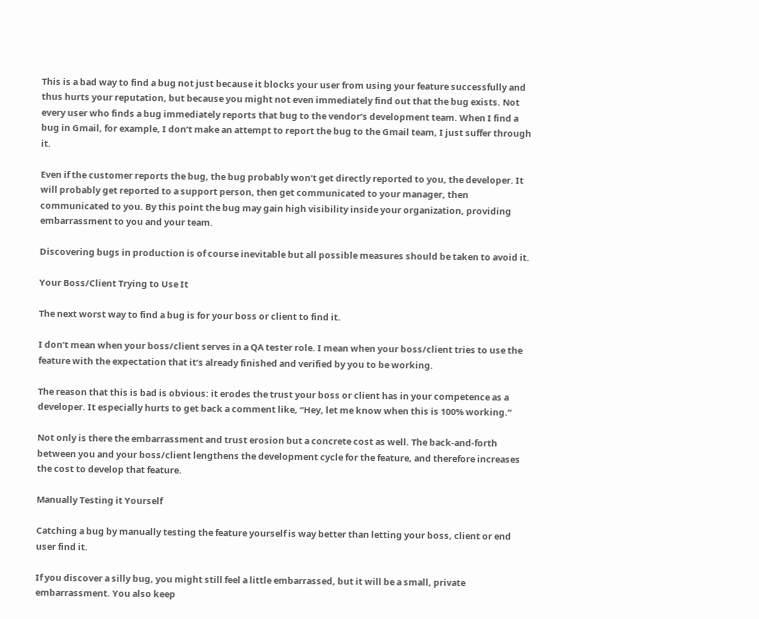This is a bad way to find a bug not just because it blocks your user from using your feature successfully and thus hurts your reputation, but because you might not even immediately find out that the bug exists. Not every user who finds a bug immediately reports that bug to the vendor’s development team. When I find a bug in Gmail, for example, I don’t make an attempt to report the bug to the Gmail team, I just suffer through it.

Even if the customer reports the bug, the bug probably won’t get directly reported to you, the developer. It will probably get reported to a support person, then get communicated to your manager, then communicated to you. By this point the bug may gain high visibility inside your organization, providing embarrassment to you and your team.

Discovering bugs in production is of course inevitable but all possible measures should be taken to avoid it.

Your Boss/Client Trying to Use It

The next worst way to find a bug is for your boss or client to find it.

I don’t mean when your boss/client serves in a QA tester role. I mean when your boss/client tries to use the feature with the expectation that it’s already finished and verified by you to be working.

The reason that this is bad is obvious: it erodes the trust your boss or client has in your competence as a developer. It especially hurts to get back a comment like, “Hey, let me know when this is 100% working.”

Not only is there the embarrassment and trust erosion but a concrete cost as well. The back-and-forth between you and your boss/client lengthens the development cycle for the feature, and therefore increases the cost to develop that feature.

Manually Testing it Yourself

Catching a bug by manually testing the feature yourself is way better than letting your boss, client or end user find it.

If you discover a silly bug, you might still feel a little embarrassed, but it will be a small, private embarrassment. You also keep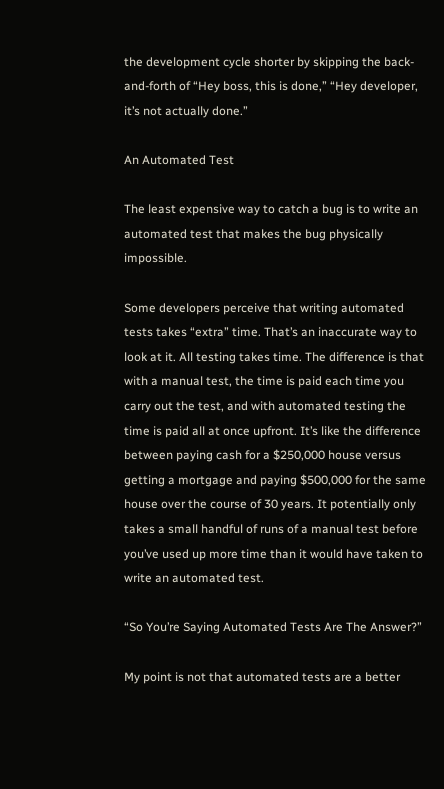the development cycle shorter by skipping the back-and-forth of “Hey boss, this is done,” “Hey developer, it’s not actually done.”

An Automated Test

The least expensive way to catch a bug is to write an automated test that makes the bug physically impossible.

Some developers perceive that writing automated tests takes “extra” time. That’s an inaccurate way to look at it. All testing takes time. The difference is that with a manual test, the time is paid each time you carry out the test, and with automated testing the time is paid all at once upfront. It’s like the difference between paying cash for a $250,000 house versus getting a mortgage and paying $500,000 for the same house over the course of 30 years. It potentially only takes a small handful of runs of a manual test before you’ve used up more time than it would have taken to write an automated test.

“So You’re Saying Automated Tests Are The Answer?”

My point is not that automated tests are a better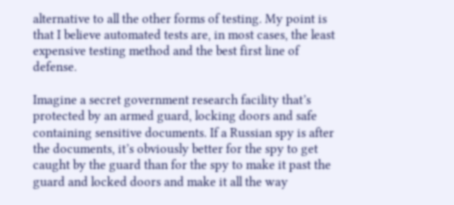alternative to all the other forms of testing. My point is that I believe automated tests are, in most cases, the least expensive testing method and the best first line of defense.

Imagine a secret government research facility that’s protected by an armed guard, locking doors and safe containing sensitive documents. If a Russian spy is after the documents, it’s obviously better for the spy to get caught by the guard than for the spy to make it past the guard and locked doors and make it all the way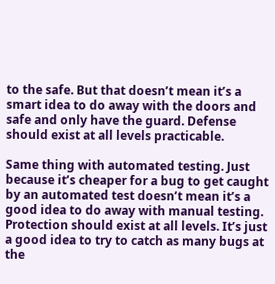to the safe. But that doesn’t mean it’s a smart idea to do away with the doors and safe and only have the guard. Defense should exist at all levels practicable.

Same thing with automated testing. Just because it’s cheaper for a bug to get caught by an automated test doesn’t mean it’s a good idea to do away with manual testing. Protection should exist at all levels. It’s just a good idea to try to catch as many bugs at the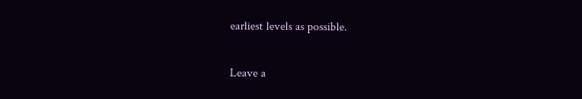earliest levels as possible.

Leave a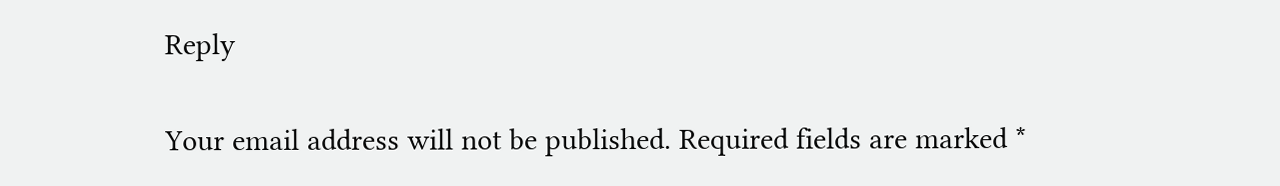Reply

Your email address will not be published. Required fields are marked *